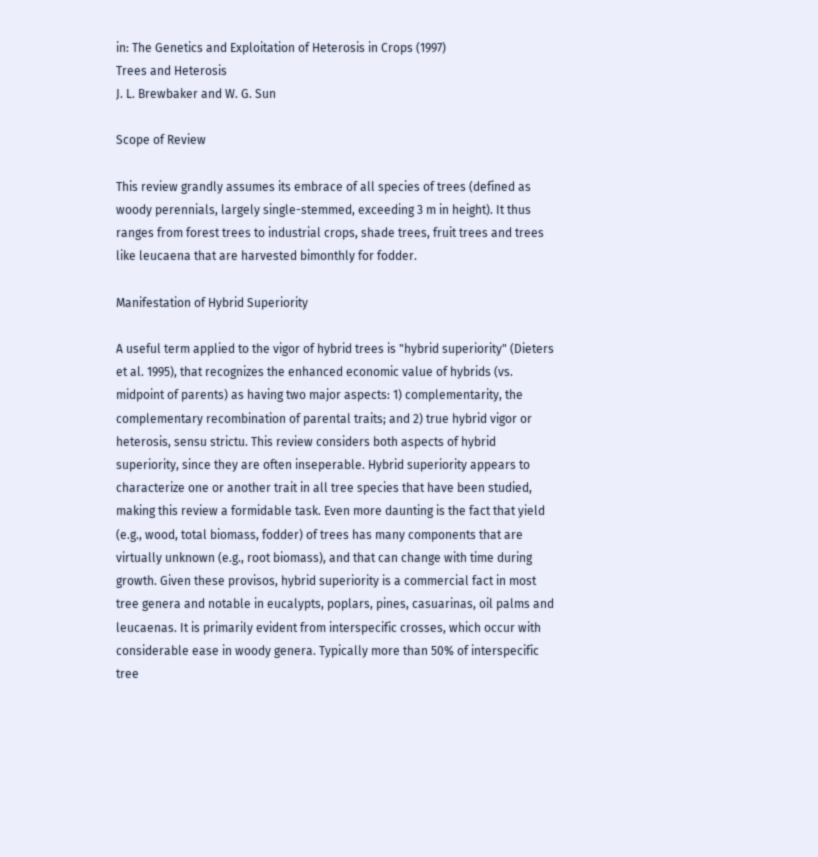in: The Genetics and Exploitation of Heterosis in Crops (1997)
Trees and Heterosis
J. L. Brewbaker and W. G. Sun

Scope of Review

This review grandly assumes its embrace of all species of trees (defined as woody perennials, largely single-stemmed, exceeding 3 m in height). It thus ranges from forest trees to industrial crops, shade trees, fruit trees and trees like leucaena that are harvested bimonthly for fodder.

Manifestation of Hybrid Superiority

A useful term applied to the vigor of hybrid trees is "hybrid superiority" (Dieters et al. 1995), that recognizes the enhanced economic value of hybrids (vs. midpoint of parents) as having two major aspects: 1) complementarity, the complementary recombination of parental traits; and 2) true hybrid vigor or heterosis, sensu strictu. This review considers both aspects of hybrid superiority, since they are often inseperable. Hybrid superiority appears to characterize one or another trait in all tree species that have been studied, making this review a formidable task. Even more daunting is the fact that yield (e.g., wood, total biomass, fodder) of trees has many components that are virtually unknown (e.g., root biomass), and that can change with time during growth. Given these provisos, hybrid superiority is a commercial fact in most tree genera and notable in eucalypts, poplars, pines, casuarinas, oil palms and leucaenas. It is primarily evident from interspecific crosses, which occur with considerable ease in woody genera. Typically more than 50% of interspecific tree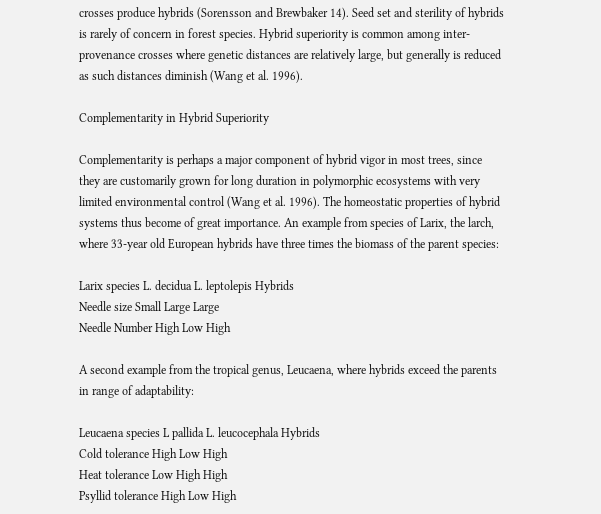crosses produce hybrids (Sorensson and Brewbaker 14). Seed set and sterility of hybrids is rarely of concern in forest species. Hybrid superiority is common among inter-provenance crosses where genetic distances are relatively large, but generally is reduced as such distances diminish (Wang et al. 1996).

Complementarity in Hybrid Superiority

Complementarity is perhaps a major component of hybrid vigor in most trees, since they are customarily grown for long duration in polymorphic ecosystems with very limited environmental control (Wang et al. 1996). The homeostatic properties of hybrid systems thus become of great importance. An example from species of Larix, the larch, where 33-year old European hybrids have three times the biomass of the parent species:

Larix species L. decidua L. leptolepis Hybrids
Needle size Small Large Large
Needle Number High Low High

A second example from the tropical genus, Leucaena, where hybrids exceed the parents in range of adaptability:

Leucaena species L pallida L. leucocephala Hybrids
Cold tolerance High Low High
Heat tolerance Low High High
Psyllid tolerance High Low High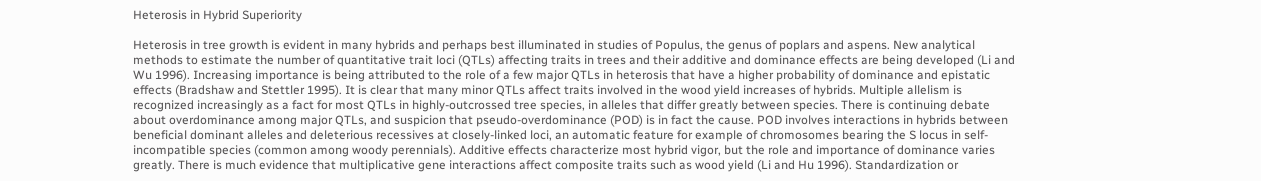Heterosis in Hybrid Superiority

Heterosis in tree growth is evident in many hybrids and perhaps best illuminated in studies of Populus, the genus of poplars and aspens. New analytical methods to estimate the number of quantitative trait loci (QTLs) affecting traits in trees and their additive and dominance effects are being developed (Li and Wu 1996). Increasing importance is being attributed to the role of a few major QTLs in heterosis that have a higher probability of dominance and epistatic effects (Bradshaw and Stettler 1995). It is clear that many minor QTLs affect traits involved in the wood yield increases of hybrids. Multiple allelism is recognized increasingly as a fact for most QTLs in highly-outcrossed tree species, in alleles that differ greatly between species. There is continuing debate about overdominance among major QTLs, and suspicion that pseudo-overdominance (POD) is in fact the cause. POD involves interactions in hybrids between beneficial dominant alleles and deleterious recessives at closely-linked loci, an automatic feature for example of chromosomes bearing the S locus in self-incompatible species (common among woody perennials). Additive effects characterize most hybrid vigor, but the role and importance of dominance varies greatly. There is much evidence that multiplicative gene interactions affect composite traits such as wood yield (Li and Hu 1996). Standardization or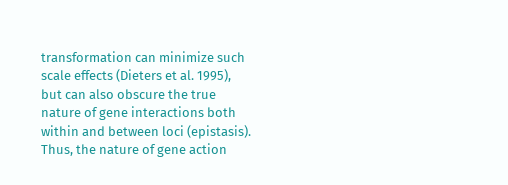transformation can minimize such scale effects (Dieters et al. 1995), but can also obscure the true nature of gene interactions both within and between loci (epistasis). Thus, the nature of gene action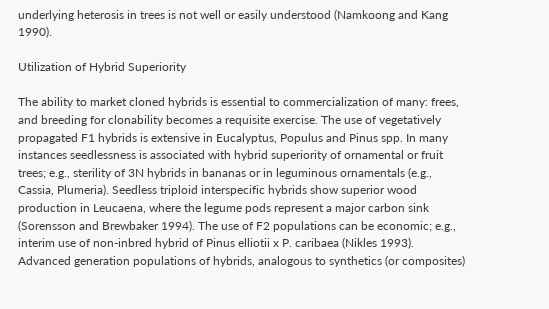underlying heterosis in trees is not well or easily understood (Namkoong and Kang 1990).

Utilization of Hybrid Superiority

The ability to market cloned hybrids is essential to commercialization of many: frees, and breeding for clonability becomes a requisite exercise. The use of vegetatively propagated F1 hybrids is extensive in Eucalyptus, Populus and Pinus spp. In many instances seedlessness is associated with hybrid superiority of ornamental or fruit trees; e.g., sterility of 3N hybrids in bananas or in leguminous ornamentals (e.g., Cassia, Plumeria). Seedless triploid interspecific hybrids show superior wood production in Leucaena, where the legume pods represent a major carbon sink (Sorensson and Brewbaker 1994). The use of F2 populations can be economic; e.g., interim use of non-inbred hybrid of Pinus elliotii x P. caribaea (Nikles 1993). Advanced generation populations of hybrids, analogous to synthetics (or composites)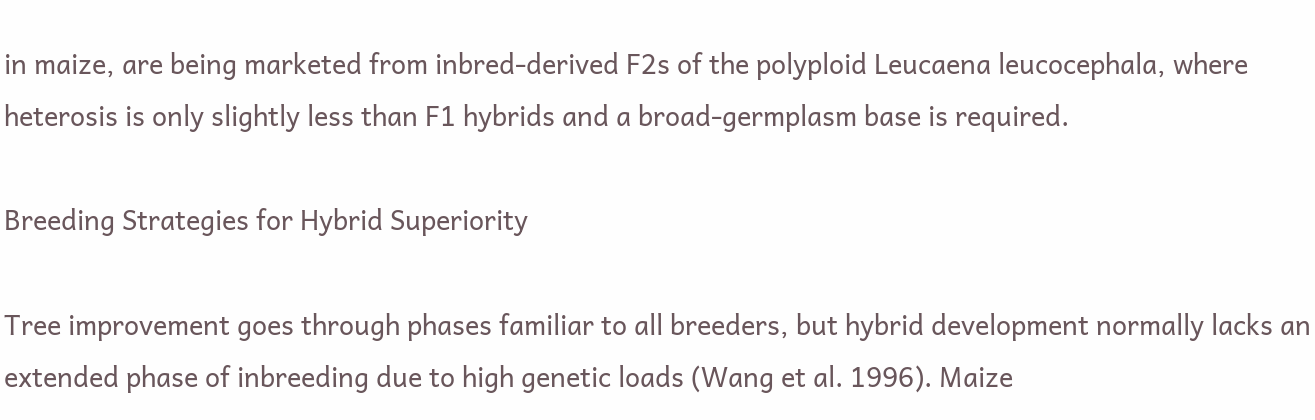in maize, are being marketed from inbred-derived F2s of the polyploid Leucaena leucocephala, where heterosis is only slightly less than F1 hybrids and a broad-germplasm base is required.

Breeding Strategies for Hybrid Superiority

Tree improvement goes through phases familiar to all breeders, but hybrid development normally lacks an extended phase of inbreeding due to high genetic loads (Wang et al. 1996). Maize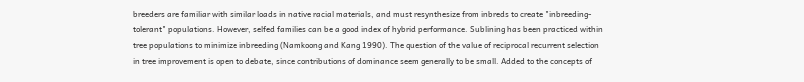breeders are familiar with similar loads in native racial materials, and must resynthesize from inbreds to create "inbreeding-tolerant" populations. However, selfed families can be a good index of hybrid performance. Sublining has been practiced within tree populations to minimize inbreeding (Namkoong and Kang 1990). The question of the value of reciprocal recurrent selection in tree improvement is open to debate, since contributions of dominance seem generally to be small. Added to the concepts of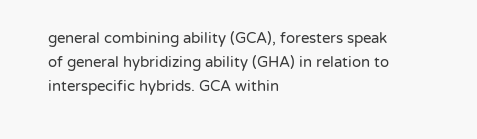general combining ability (GCA), foresters speak of general hybridizing ability (GHA) in relation to interspecific hybrids. GCA within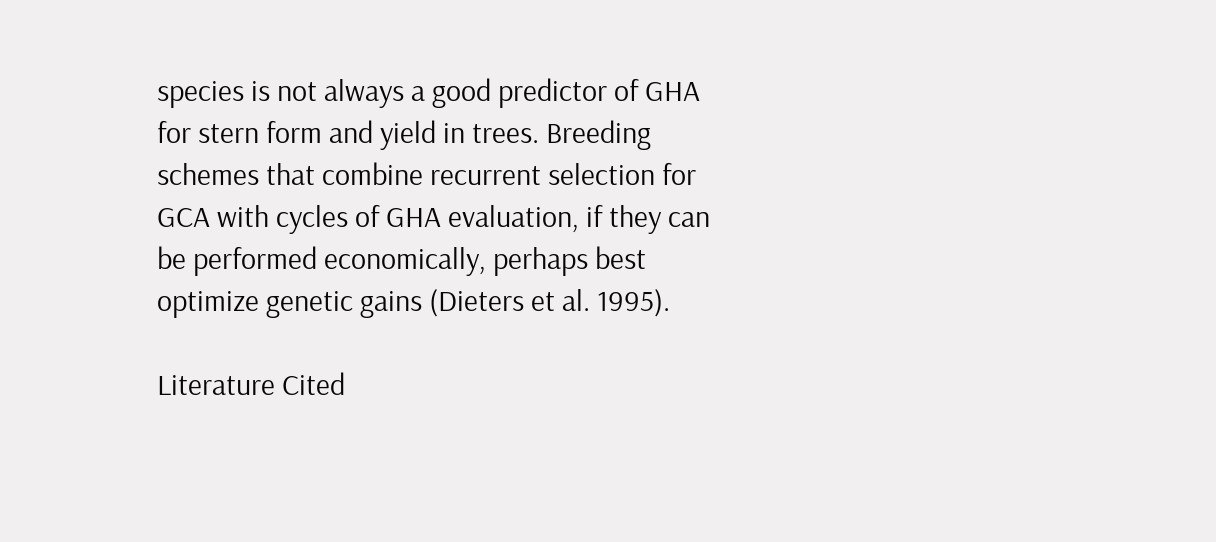species is not always a good predictor of GHA for stern form and yield in trees. Breeding schemes that combine recurrent selection for GCA with cycles of GHA evaluation, if they can be performed economically, perhaps best optimize genetic gains (Dieters et al. 1995).

Literature Cited